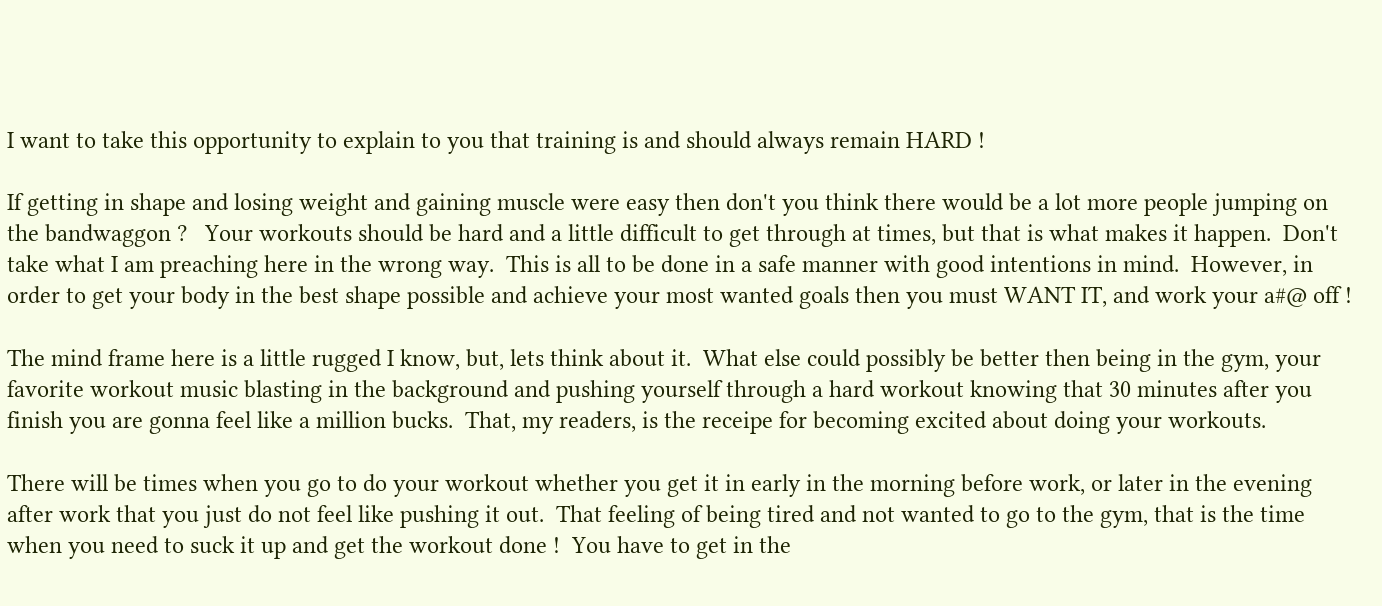I want to take this opportunity to explain to you that training is and should always remain HARD !

If getting in shape and losing weight and gaining muscle were easy then don't you think there would be a lot more people jumping on the bandwaggon ?   Your workouts should be hard and a little difficult to get through at times, but that is what makes it happen.  Don't take what I am preaching here in the wrong way.  This is all to be done in a safe manner with good intentions in mind.  However, in order to get your body in the best shape possible and achieve your most wanted goals then you must WANT IT, and work your a#@ off !

The mind frame here is a little rugged I know, but, lets think about it.  What else could possibly be better then being in the gym, your favorite workout music blasting in the background and pushing yourself through a hard workout knowing that 30 minutes after you finish you are gonna feel like a million bucks.  That, my readers, is the receipe for becoming excited about doing your workouts.

There will be times when you go to do your workout whether you get it in early in the morning before work, or later in the evening after work that you just do not feel like pushing it out.  That feeling of being tired and not wanted to go to the gym, that is the time when you need to suck it up and get the workout done !  You have to get in the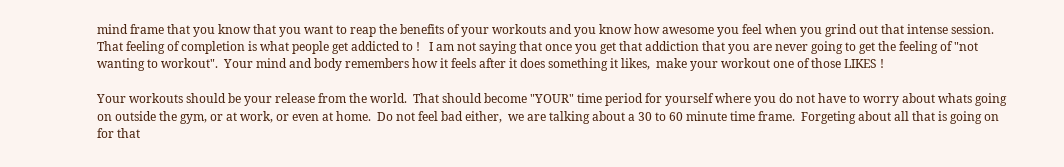mind frame that you know that you want to reap the benefits of your workouts and you know how awesome you feel when you grind out that intense session.  That feeling of completion is what people get addicted to !   I am not saying that once you get that addiction that you are never going to get the feeling of "not wanting to workout".  Your mind and body remembers how it feels after it does something it likes,  make your workout one of those LIKES !

Your workouts should be your release from the world.  That should become "YOUR" time period for yourself where you do not have to worry about whats going on outside the gym, or at work, or even at home.  Do not feel bad either,  we are talking about a 30 to 60 minute time frame.  Forgeting about all that is going on for that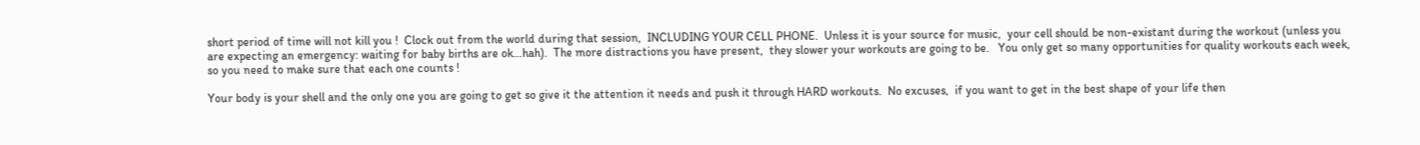short period of time will not kill you !  Clock out from the world during that session,  INCLUDING YOUR CELL PHONE.  Unless it is your source for music,  your cell should be non-existant during the workout (unless you are expecting an emergency: waiting for baby births are ok…hah).  The more distractions you have present,  they slower your workouts are going to be.   You only get so many opportunities for quality workouts each week, so you need to make sure that each one counts !

Your body is your shell and the only one you are going to get so give it the attention it needs and push it through HARD workouts.  No excuses,  if you want to get in the best shape of your life then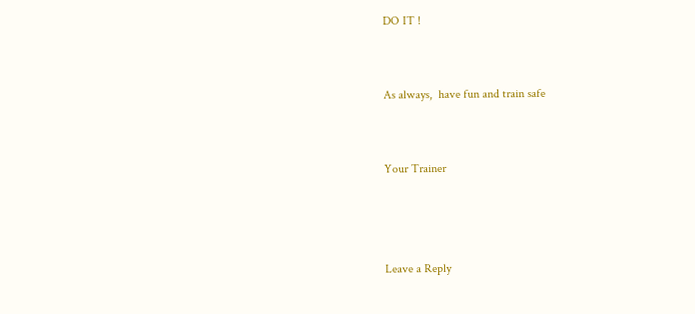DO IT !


As always,  have fun and train safe


Your Trainer



Leave a Reply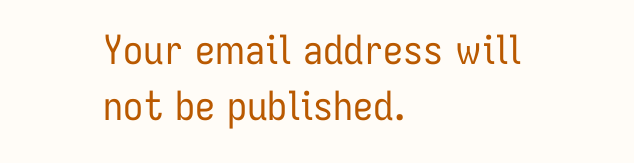Your email address will not be published.